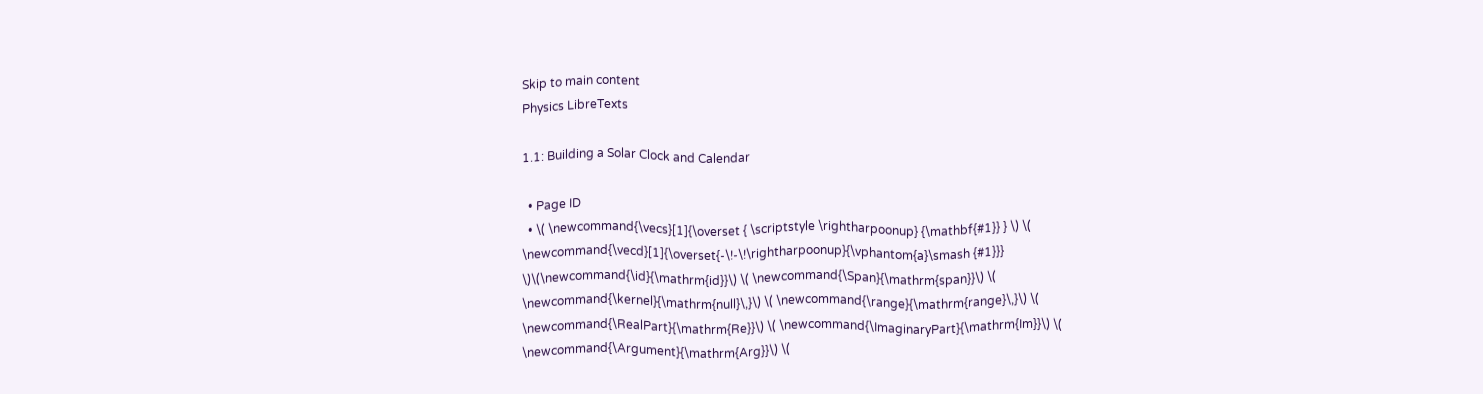Skip to main content
Physics LibreTexts

1.1: Building a Solar Clock and Calendar

  • Page ID
  • \( \newcommand{\vecs}[1]{\overset { \scriptstyle \rightharpoonup} {\mathbf{#1}} } \) \( \newcommand{\vecd}[1]{\overset{-\!-\!\rightharpoonup}{\vphantom{a}\smash {#1}}} \)\(\newcommand{\id}{\mathrm{id}}\) \( \newcommand{\Span}{\mathrm{span}}\) \( \newcommand{\kernel}{\mathrm{null}\,}\) \( \newcommand{\range}{\mathrm{range}\,}\) \( \newcommand{\RealPart}{\mathrm{Re}}\) \( \newcommand{\ImaginaryPart}{\mathrm{Im}}\) \( \newcommand{\Argument}{\mathrm{Arg}}\) \(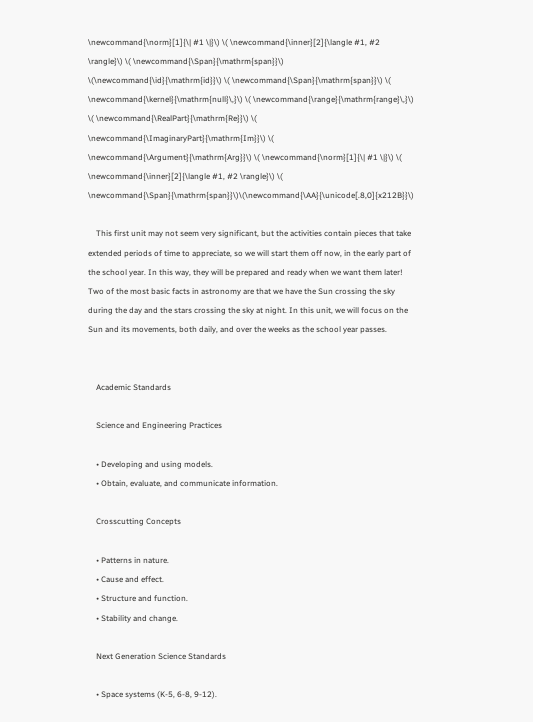\newcommand{\norm}[1]{\| #1 \|}\) \( \newcommand{\inner}[2]{\langle #1, #2 \rangle}\) \( \newcommand{\Span}{\mathrm{span}}\) \(\newcommand{\id}{\mathrm{id}}\) \( \newcommand{\Span}{\mathrm{span}}\) \( \newcommand{\kernel}{\mathrm{null}\,}\) \( \newcommand{\range}{\mathrm{range}\,}\) \( \newcommand{\RealPart}{\mathrm{Re}}\) \( \newcommand{\ImaginaryPart}{\mathrm{Im}}\) \( \newcommand{\Argument}{\mathrm{Arg}}\) \( \newcommand{\norm}[1]{\| #1 \|}\) \( \newcommand{\inner}[2]{\langle #1, #2 \rangle}\) \( \newcommand{\Span}{\mathrm{span}}\)\(\newcommand{\AA}{\unicode[.8,0]{x212B}}\)

    This first unit may not seem very significant, but the activities contain pieces that take extended periods of time to appreciate, so we will start them off now, in the early part of the school year. In this way, they will be prepared and ready when we want them later! Two of the most basic facts in astronomy are that we have the Sun crossing the sky during the day and the stars crossing the sky at night. In this unit, we will focus on the Sun and its movements, both daily, and over the weeks as the school year passes.


    Academic Standards

    Science and Engineering Practices

    • Developing and using models.
    • Obtain, evaluate, and communicate information.

    Crosscutting Concepts

    • Patterns in nature.
    • Cause and effect.
    • Structure and function.
    • Stability and change.

    Next Generation Science Standards

    • Space systems (K-5, 6-8, 9-12).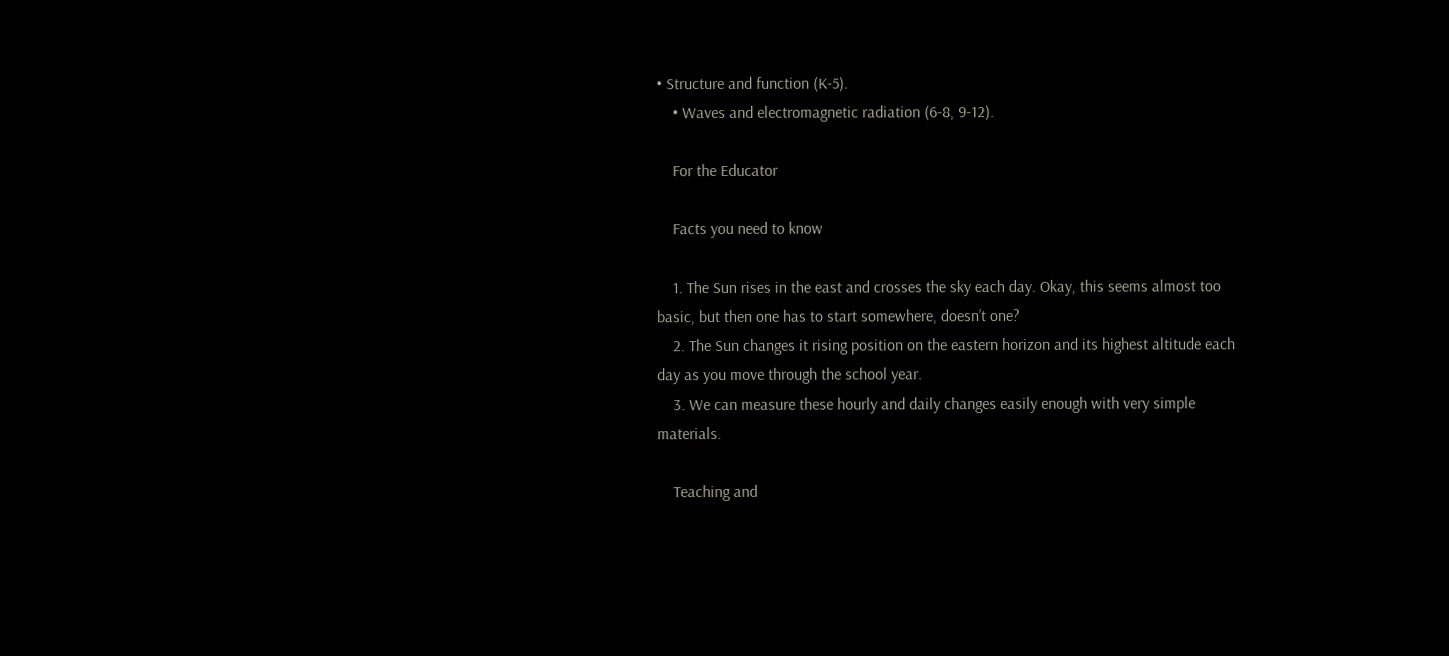• Structure and function (K-5).
    • Waves and electromagnetic radiation (6-8, 9-12).

    For the Educator

    Facts you need to know

    1. The Sun rises in the east and crosses the sky each day. Okay, this seems almost too basic, but then one has to start somewhere, doesn’t one?
    2. The Sun changes it rising position on the eastern horizon and its highest altitude each day as you move through the school year.
    3. We can measure these hourly and daily changes easily enough with very simple materials.

    Teaching and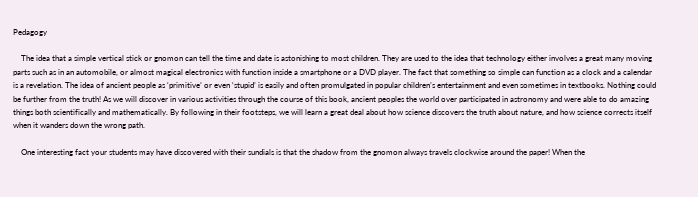Pedagogy

    The idea that a simple vertical stick or gnomon can tell the time and date is astonishing to most children. They are used to the idea that technology either involves a great many moving parts such as in an automobile, or almost magical electronics with function inside a smartphone or a DVD player. The fact that something so simple can function as a clock and a calendar is a revelation. The idea of ancient people as ‘primitive’ or even ‘stupid’ is easily and often promulgated in popular children’s entertainment and even sometimes in textbooks. Nothing could be further from the truth! As we will discover in various activities through the course of this book, ancient peoples the world over participated in astronomy and were able to do amazing things both scientifically and mathematically. By following in their footsteps, we will learn a great deal about how science discovers the truth about nature, and how science corrects itself when it wanders down the wrong path.

    One interesting fact your students may have discovered with their sundials is that the shadow from the gnomon always travels clockwise around the paper! When the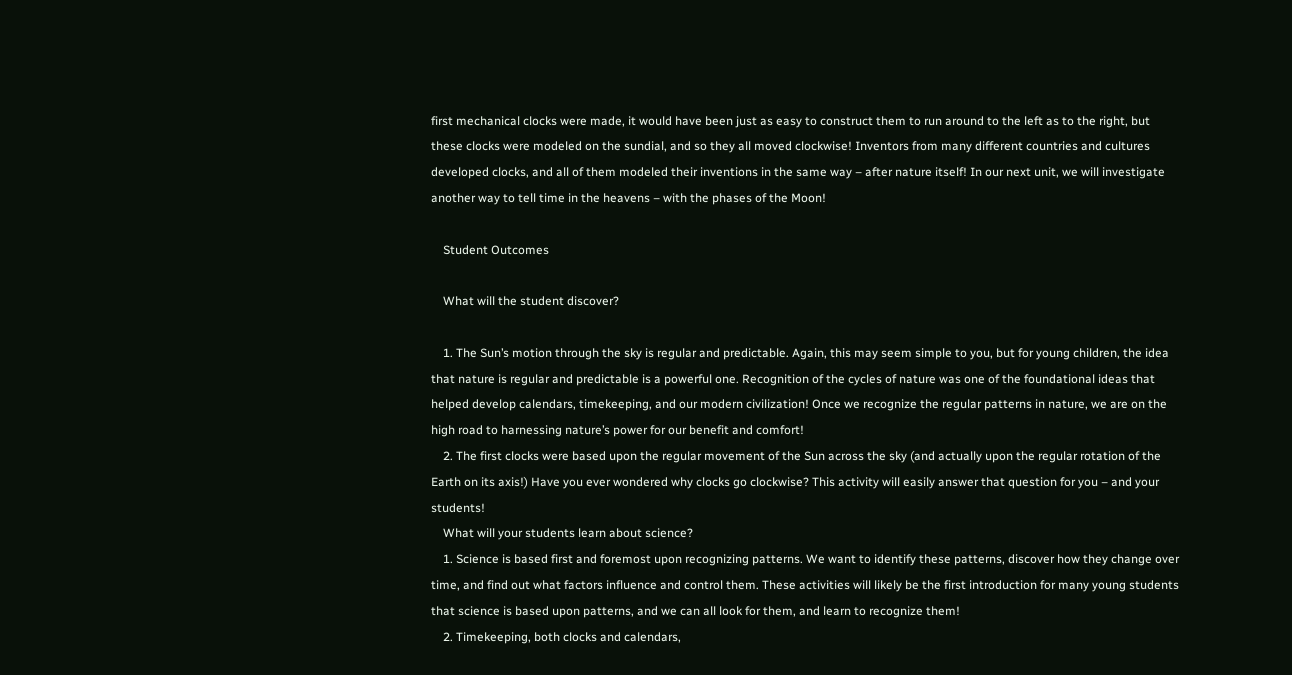first mechanical clocks were made, it would have been just as easy to construct them to run around to the left as to the right, but these clocks were modeled on the sundial, and so they all moved clockwise! Inventors from many different countries and cultures developed clocks, and all of them modeled their inventions in the same way – after nature itself! In our next unit, we will investigate another way to tell time in the heavens – with the phases of the Moon!

    Student Outcomes

    What will the student discover?

    1. The Sun’s motion through the sky is regular and predictable. Again, this may seem simple to you, but for young children, the idea that nature is regular and predictable is a powerful one. Recognition of the cycles of nature was one of the foundational ideas that helped develop calendars, timekeeping, and our modern civilization! Once we recognize the regular patterns in nature, we are on the high road to harnessing nature’s power for our benefit and comfort!
    2. The first clocks were based upon the regular movement of the Sun across the sky (and actually upon the regular rotation of the Earth on its axis!) Have you ever wondered why clocks go clockwise? This activity will easily answer that question for you – and your students!
    What will your students learn about science?
    1. Science is based first and foremost upon recognizing patterns. We want to identify these patterns, discover how they change over time, and find out what factors influence and control them. These activities will likely be the first introduction for many young students that science is based upon patterns, and we can all look for them, and learn to recognize them!
    2. Timekeeping, both clocks and calendars,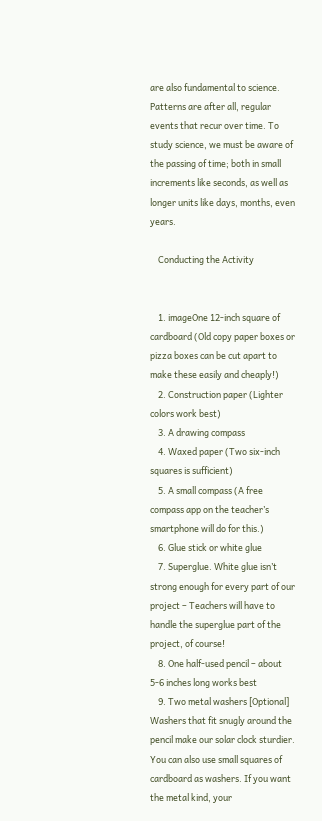are also fundamental to science. Patterns are after all, regular events that recur over time. To study science, we must be aware of the passing of time; both in small increments like seconds, as well as longer units like days, months, even years.

    Conducting the Activity


    1. imageOne 12-inch square of cardboard (Old copy paper boxes or pizza boxes can be cut apart to make these easily and cheaply!)
    2. Construction paper (Lighter colors work best)
    3. A drawing compass
    4. Waxed paper (Two six-inch squares is sufficient)
    5. A small compass (A free compass app on the teacher’s smartphone will do for this.)
    6. Glue stick or white glue
    7. Superglue. White glue isn’t strong enough for every part of our project – Teachers will have to handle the superglue part of the project, of course!
    8. One half-used pencil – about 5-6 inches long works best
    9. Two metal washers [Optional] Washers that fit snugly around the pencil make our solar clock sturdier. You can also use small squares of cardboard as washers. If you want the metal kind, your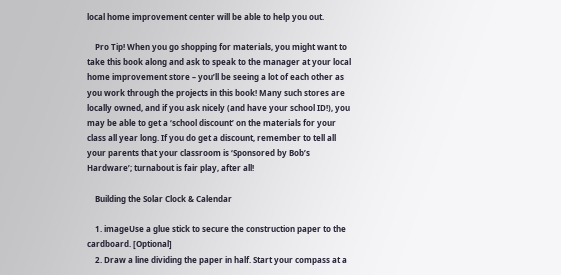local home improvement center will be able to help you out.

    Pro Tip! When you go shopping for materials, you might want to take this book along and ask to speak to the manager at your local home improvement store – you’ll be seeing a lot of each other as you work through the projects in this book! Many such stores are locally owned, and if you ask nicely (and have your school ID!), you may be able to get a ‘school discount’ on the materials for your class all year long. If you do get a discount, remember to tell all your parents that your classroom is ‘Sponsored by Bob’s Hardware’; turnabout is fair play, after all!

    Building the Solar Clock & Calendar

    1. imageUse a glue stick to secure the construction paper to the cardboard. [Optional]
    2. Draw a line dividing the paper in half. Start your compass at a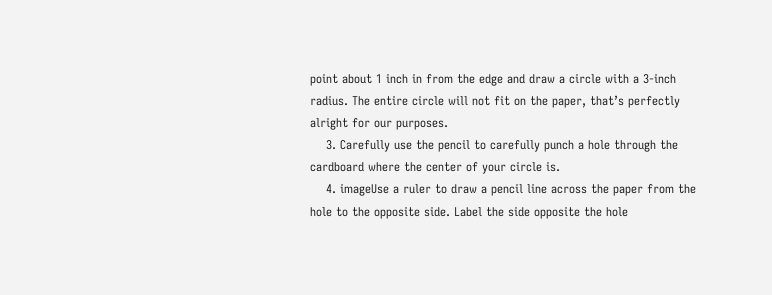point about 1 inch in from the edge and draw a circle with a 3-inch radius. The entire circle will not fit on the paper, that’s perfectly alright for our purposes.
    3. Carefully use the pencil to carefully punch a hole through the cardboard where the center of your circle is.
    4. imageUse a ruler to draw a pencil line across the paper from the hole to the opposite side. Label the side opposite the hole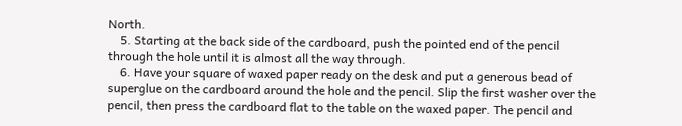North.
    5. Starting at the back side of the cardboard, push the pointed end of the pencil through the hole until it is almost all the way through.
    6. Have your square of waxed paper ready on the desk and put a generous bead of superglue on the cardboard around the hole and the pencil. Slip the first washer over the pencil, then press the cardboard flat to the table on the waxed paper. The pencil and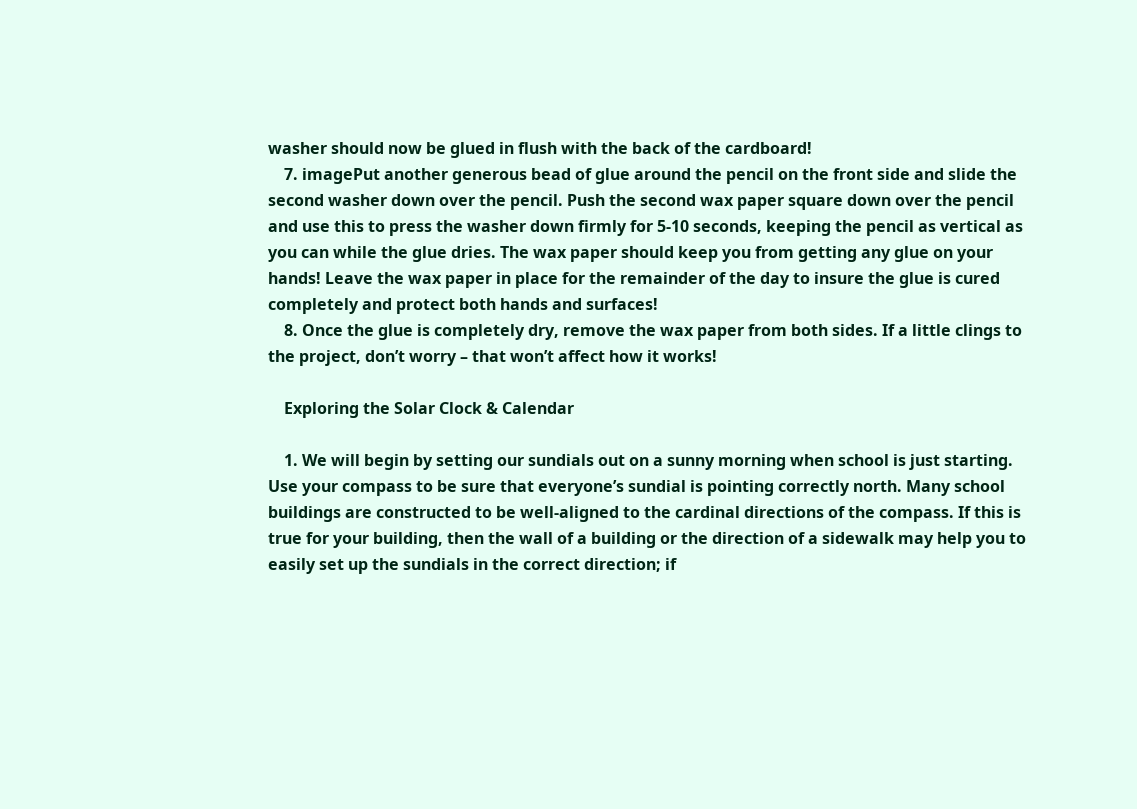washer should now be glued in flush with the back of the cardboard!
    7. imagePut another generous bead of glue around the pencil on the front side and slide the second washer down over the pencil. Push the second wax paper square down over the pencil and use this to press the washer down firmly for 5-10 seconds, keeping the pencil as vertical as you can while the glue dries. The wax paper should keep you from getting any glue on your hands! Leave the wax paper in place for the remainder of the day to insure the glue is cured completely and protect both hands and surfaces!
    8. Once the glue is completely dry, remove the wax paper from both sides. If a little clings to the project, don’t worry – that won’t affect how it works!

    Exploring the Solar Clock & Calendar

    1. We will begin by setting our sundials out on a sunny morning when school is just starting. Use your compass to be sure that everyone’s sundial is pointing correctly north. Many school buildings are constructed to be well-aligned to the cardinal directions of the compass. If this is true for your building, then the wall of a building or the direction of a sidewalk may help you to easily set up the sundials in the correct direction; if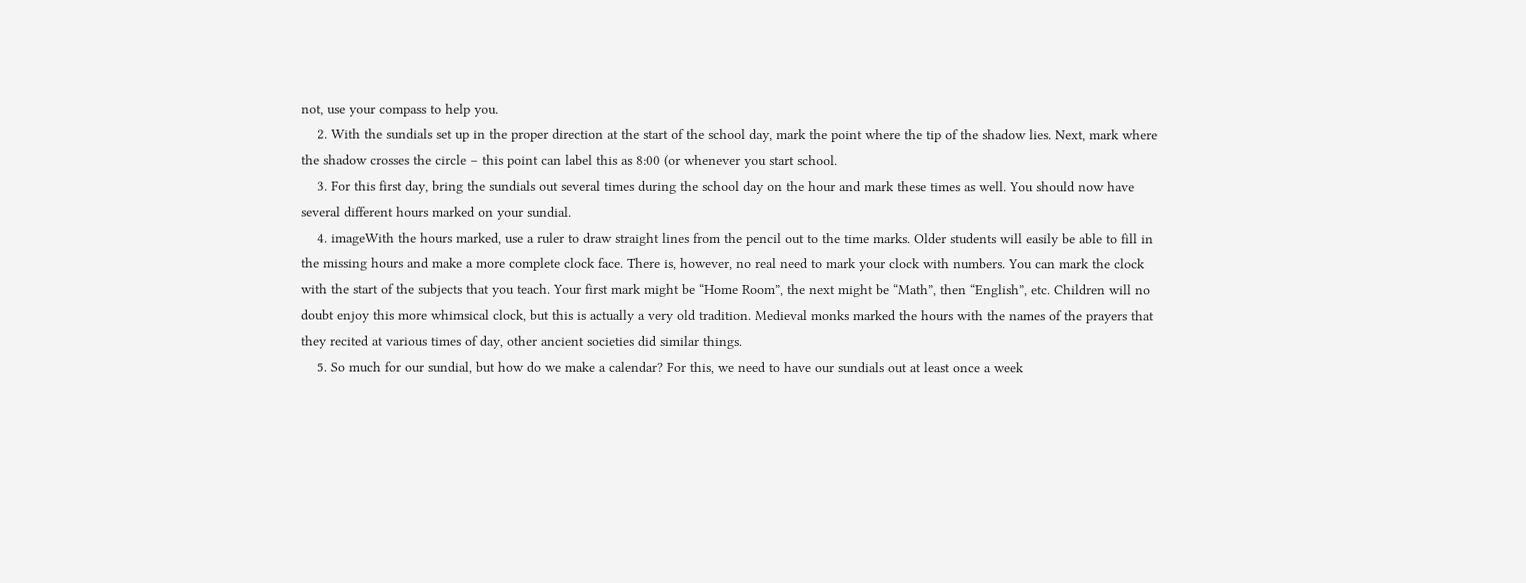not, use your compass to help you.
    2. With the sundials set up in the proper direction at the start of the school day, mark the point where the tip of the shadow lies. Next, mark where the shadow crosses the circle – this point can label this as 8:00 (or whenever you start school.
    3. For this first day, bring the sundials out several times during the school day on the hour and mark these times as well. You should now have several different hours marked on your sundial.
    4. imageWith the hours marked, use a ruler to draw straight lines from the pencil out to the time marks. Older students will easily be able to fill in the missing hours and make a more complete clock face. There is, however, no real need to mark your clock with numbers. You can mark the clock with the start of the subjects that you teach. Your first mark might be “Home Room”, the next might be “Math”, then “English”, etc. Children will no doubt enjoy this more whimsical clock, but this is actually a very old tradition. Medieval monks marked the hours with the names of the prayers that they recited at various times of day, other ancient societies did similar things.
    5. So much for our sundial, but how do we make a calendar? For this, we need to have our sundials out at least once a week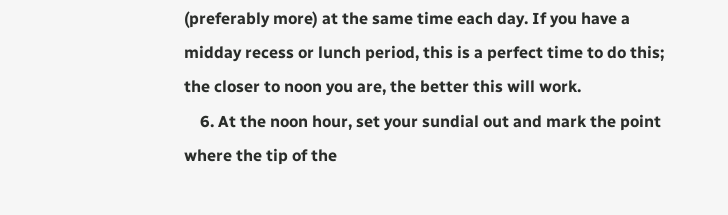(preferably more) at the same time each day. If you have a midday recess or lunch period, this is a perfect time to do this; the closer to noon you are, the better this will work.
    6. At the noon hour, set your sundial out and mark the point where the tip of the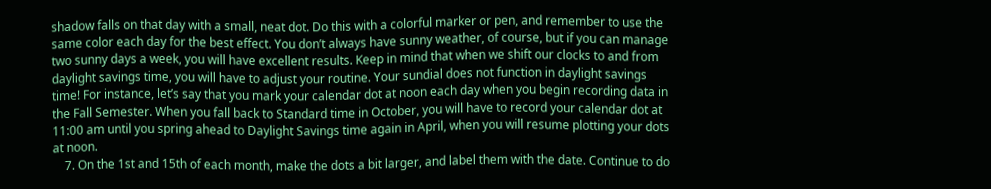shadow falls on that day with a small, neat dot. Do this with a colorful marker or pen, and remember to use the same color each day for the best effect. You don’t always have sunny weather, of course, but if you can manage two sunny days a week, you will have excellent results. Keep in mind that when we shift our clocks to and from daylight savings time, you will have to adjust your routine. Your sundial does not function in daylight savings time! For instance, let’s say that you mark your calendar dot at noon each day when you begin recording data in the Fall Semester. When you fall back to Standard time in October, you will have to record your calendar dot at 11:00 am until you spring ahead to Daylight Savings time again in April, when you will resume plotting your dots at noon.
    7. On the 1st and 15th of each month, make the dots a bit larger, and label them with the date. Continue to do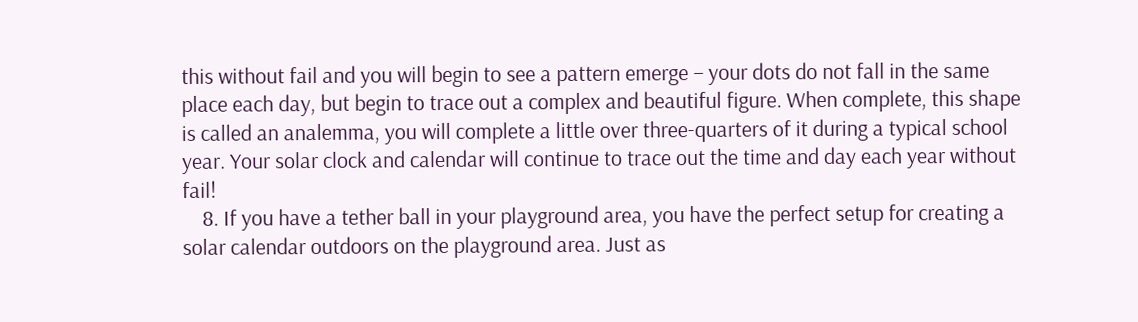this without fail and you will begin to see a pattern emerge – your dots do not fall in the same place each day, but begin to trace out a complex and beautiful figure. When complete, this shape is called an analemma, you will complete a little over three-quarters of it during a typical school year. Your solar clock and calendar will continue to trace out the time and day each year without fail!
    8. If you have a tether ball in your playground area, you have the perfect setup for creating a solar calendar outdoors on the playground area. Just as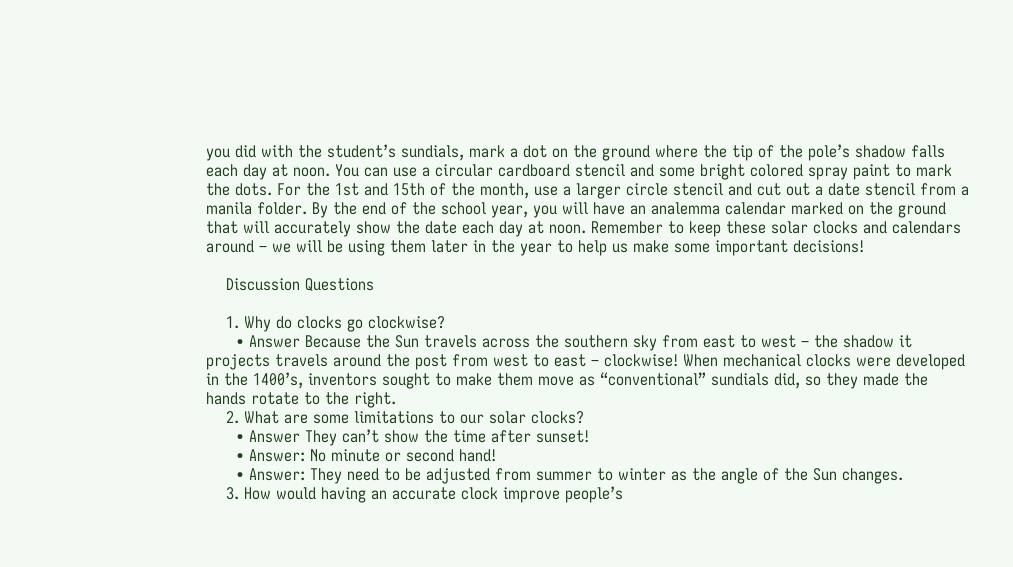you did with the student’s sundials, mark a dot on the ground where the tip of the pole’s shadow falls each day at noon. You can use a circular cardboard stencil and some bright colored spray paint to mark the dots. For the 1st and 15th of the month, use a larger circle stencil and cut out a date stencil from a manila folder. By the end of the school year, you will have an analemma calendar marked on the ground that will accurately show the date each day at noon. Remember to keep these solar clocks and calendars around – we will be using them later in the year to help us make some important decisions!

    Discussion Questions

    1. Why do clocks go clockwise?
      • Answer Because the Sun travels across the southern sky from east to west – the shadow it projects travels around the post from west to east – clockwise! When mechanical clocks were developed in the 1400’s, inventors sought to make them move as “conventional” sundials did, so they made the hands rotate to the right.
    2. What are some limitations to our solar clocks?
      • Answer They can’t show the time after sunset!
      • Answer: No minute or second hand!
      • Answer: They need to be adjusted from summer to winter as the angle of the Sun changes.
    3. How would having an accurate clock improve people’s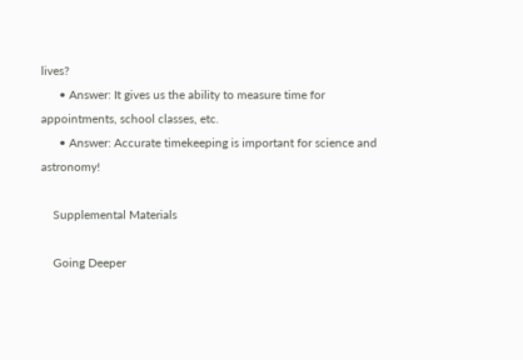lives?
      • Answer: It gives us the ability to measure time for appointments, school classes, etc.
      • Answer: Accurate timekeeping is important for science and astronomy!

    Supplemental Materials

    Going Deeper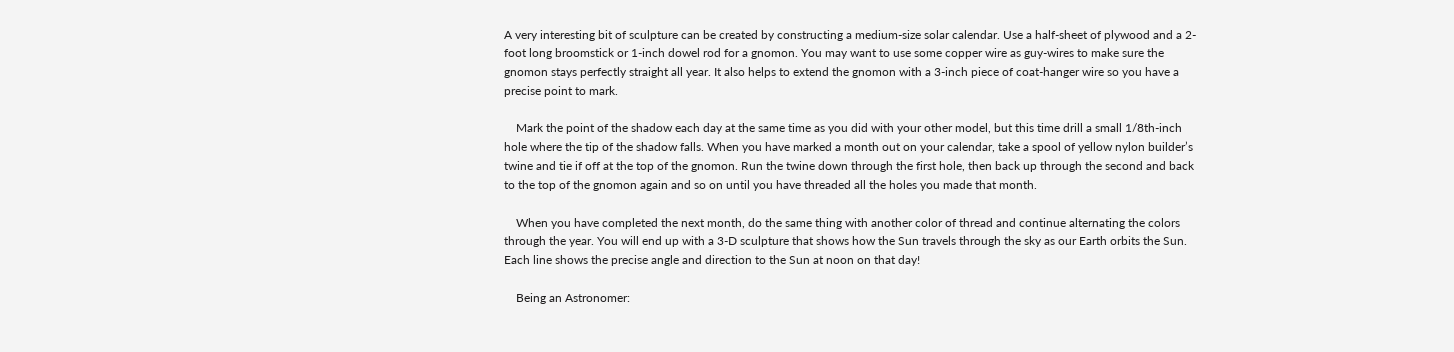A very interesting bit of sculpture can be created by constructing a medium-size solar calendar. Use a half-sheet of plywood and a 2-foot long broomstick or 1-inch dowel rod for a gnomon. You may want to use some copper wire as guy-wires to make sure the gnomon stays perfectly straight all year. It also helps to extend the gnomon with a 3-inch piece of coat-hanger wire so you have a precise point to mark.

    Mark the point of the shadow each day at the same time as you did with your other model, but this time drill a small 1/8th-inch hole where the tip of the shadow falls. When you have marked a month out on your calendar, take a spool of yellow nylon builder’s twine and tie if off at the top of the gnomon. Run the twine down through the first hole, then back up through the second and back to the top of the gnomon again and so on until you have threaded all the holes you made that month.

    When you have completed the next month, do the same thing with another color of thread and continue alternating the colors through the year. You will end up with a 3-D sculpture that shows how the Sun travels through the sky as our Earth orbits the Sun. Each line shows the precise angle and direction to the Sun at noon on that day!

    Being an Astronomer: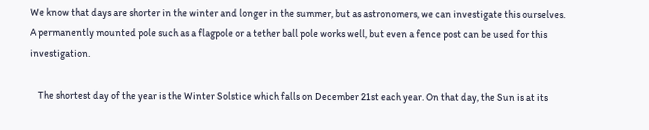We know that days are shorter in the winter and longer in the summer, but as astronomers, we can investigate this ourselves. A permanently mounted pole such as a flagpole or a tether ball pole works well, but even a fence post can be used for this investigation.

    The shortest day of the year is the Winter Solstice which falls on December 21st each year. On that day, the Sun is at its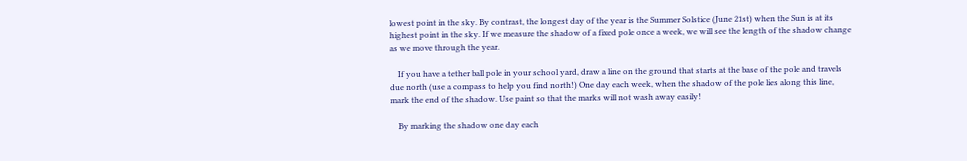lowest point in the sky. By contrast, the longest day of the year is the Summer Solstice (June 21st) when the Sun is at its highest point in the sky. If we measure the shadow of a fixed pole once a week, we will see the length of the shadow change as we move through the year.

    If you have a tether ball pole in your school yard, draw a line on the ground that starts at the base of the pole and travels due north (use a compass to help you find north!) One day each week, when the shadow of the pole lies along this line, mark the end of the shadow. Use paint so that the marks will not wash away easily!

    By marking the shadow one day each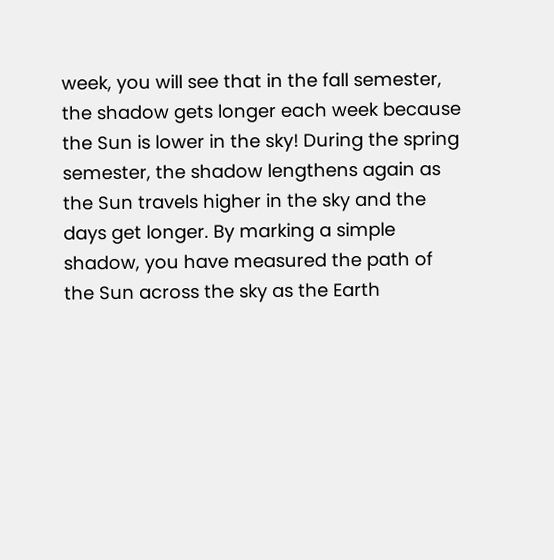week, you will see that in the fall semester, the shadow gets longer each week because the Sun is lower in the sky! During the spring semester, the shadow lengthens again as the Sun travels higher in the sky and the days get longer. By marking a simple shadow, you have measured the path of the Sun across the sky as the Earth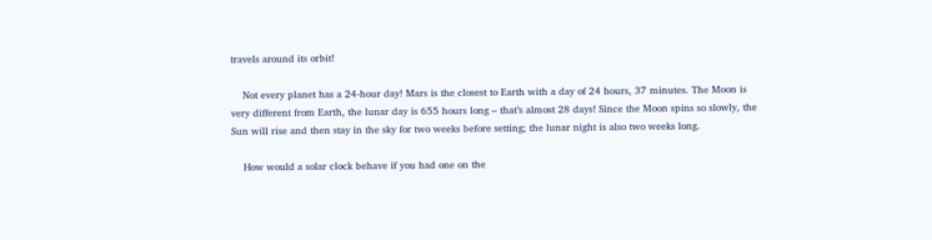travels around its orbit!

    Not every planet has a 24-hour day! Mars is the closest to Earth with a day of 24 hours, 37 minutes. The Moon is very different from Earth, the lunar day is 655 hours long – that’s almost 28 days! Since the Moon spins so slowly, the Sun will rise and then stay in the sky for two weeks before setting; the lunar night is also two weeks long.

    How would a solar clock behave if you had one on the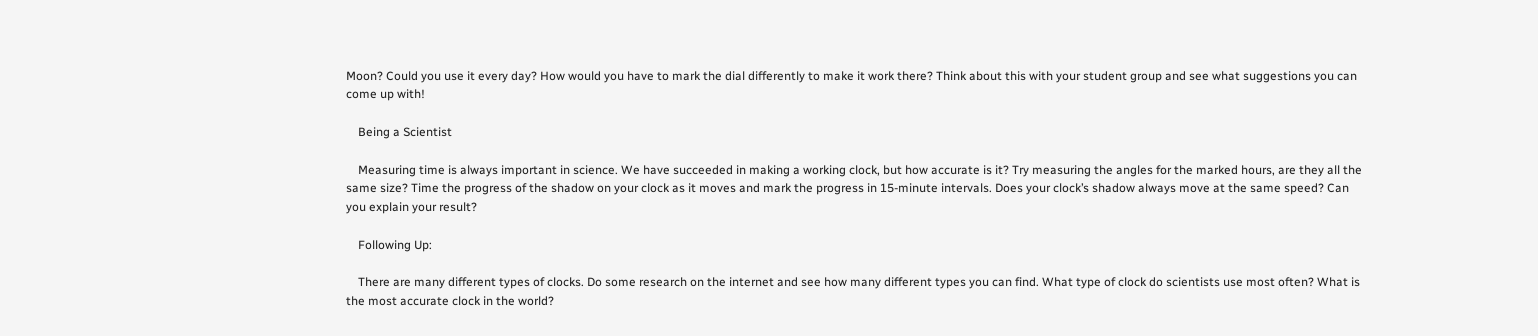Moon? Could you use it every day? How would you have to mark the dial differently to make it work there? Think about this with your student group and see what suggestions you can come up with!

    Being a Scientist

    Measuring time is always important in science. We have succeeded in making a working clock, but how accurate is it? Try measuring the angles for the marked hours, are they all the same size? Time the progress of the shadow on your clock as it moves and mark the progress in 15-minute intervals. Does your clock’s shadow always move at the same speed? Can you explain your result?

    Following Up:

    There are many different types of clocks. Do some research on the internet and see how many different types you can find. What type of clock do scientists use most often? What is the most accurate clock in the world?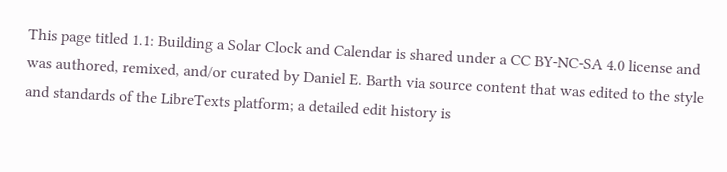This page titled 1.1: Building a Solar Clock and Calendar is shared under a CC BY-NC-SA 4.0 license and was authored, remixed, and/or curated by Daniel E. Barth via source content that was edited to the style and standards of the LibreTexts platform; a detailed edit history is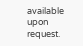available upon request.